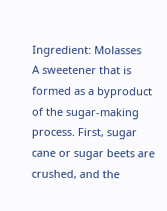Ingredient: Molasses
A sweetener that is formed as a byproduct of the sugar-making process. First, sugar cane or sugar beets are crushed, and the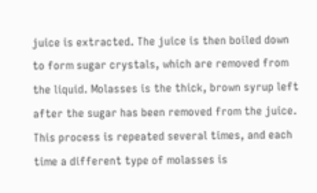juice is extracted. The juice is then boiled down to form sugar crystals, which are removed from the liquid. Molasses is the thick, brown syrup left after the sugar has been removed from the juice. This process is repeated several times, and each time a different type of molasses is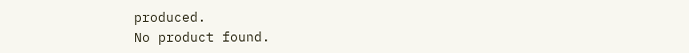produced.
No product found.